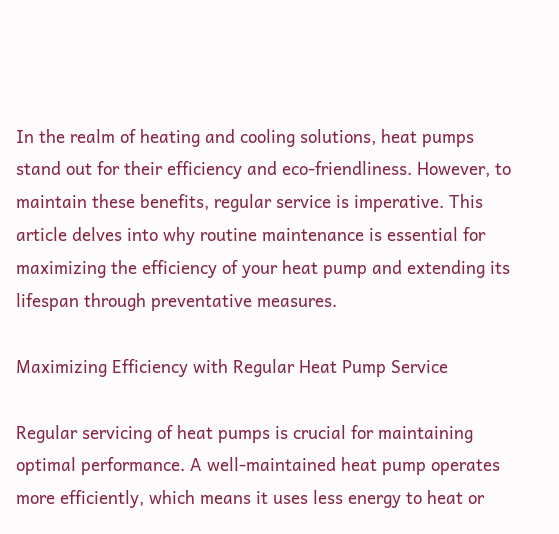In the realm of heating and cooling solutions, heat pumps stand out for their efficiency and eco-friendliness. However, to maintain these benefits, regular service is imperative. This article delves into why routine maintenance is essential for maximizing the efficiency of your heat pump and extending its lifespan through preventative measures.

Maximizing Efficiency with Regular Heat Pump Service

Regular servicing of heat pumps is crucial for maintaining optimal performance. A well-maintained heat pump operates more efficiently, which means it uses less energy to heat or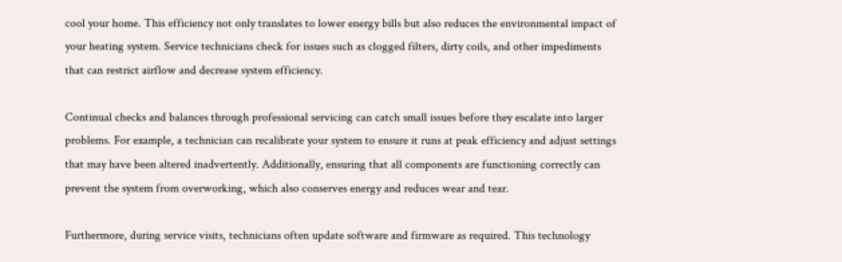cool your home. This efficiency not only translates to lower energy bills but also reduces the environmental impact of your heating system. Service technicians check for issues such as clogged filters, dirty coils, and other impediments that can restrict airflow and decrease system efficiency.

Continual checks and balances through professional servicing can catch small issues before they escalate into larger problems. For example, a technician can recalibrate your system to ensure it runs at peak efficiency and adjust settings that may have been altered inadvertently. Additionally, ensuring that all components are functioning correctly can prevent the system from overworking, which also conserves energy and reduces wear and tear.

Furthermore, during service visits, technicians often update software and firmware as required. This technology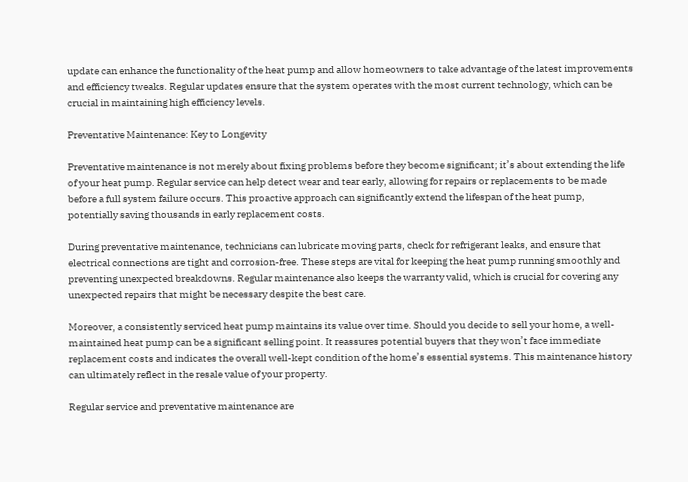update can enhance the functionality of the heat pump and allow homeowners to take advantage of the latest improvements and efficiency tweaks. Regular updates ensure that the system operates with the most current technology, which can be crucial in maintaining high efficiency levels.

Preventative Maintenance: Key to Longevity

Preventative maintenance is not merely about fixing problems before they become significant; it’s about extending the life of your heat pump. Regular service can help detect wear and tear early, allowing for repairs or replacements to be made before a full system failure occurs. This proactive approach can significantly extend the lifespan of the heat pump, potentially saving thousands in early replacement costs.

During preventative maintenance, technicians can lubricate moving parts, check for refrigerant leaks, and ensure that electrical connections are tight and corrosion-free. These steps are vital for keeping the heat pump running smoothly and preventing unexpected breakdowns. Regular maintenance also keeps the warranty valid, which is crucial for covering any unexpected repairs that might be necessary despite the best care.

Moreover, a consistently serviced heat pump maintains its value over time. Should you decide to sell your home, a well-maintained heat pump can be a significant selling point. It reassures potential buyers that they won’t face immediate replacement costs and indicates the overall well-kept condition of the home’s essential systems. This maintenance history can ultimately reflect in the resale value of your property.

Regular service and preventative maintenance are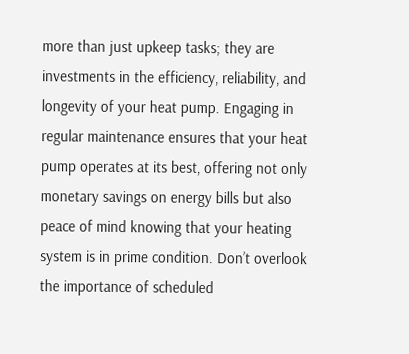more than just upkeep tasks; they are investments in the efficiency, reliability, and longevity of your heat pump. Engaging in regular maintenance ensures that your heat pump operates at its best, offering not only monetary savings on energy bills but also peace of mind knowing that your heating system is in prime condition. Don’t overlook the importance of scheduled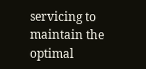servicing to maintain the optimal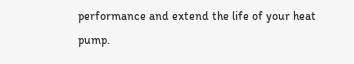performance and extend the life of your heat pump.